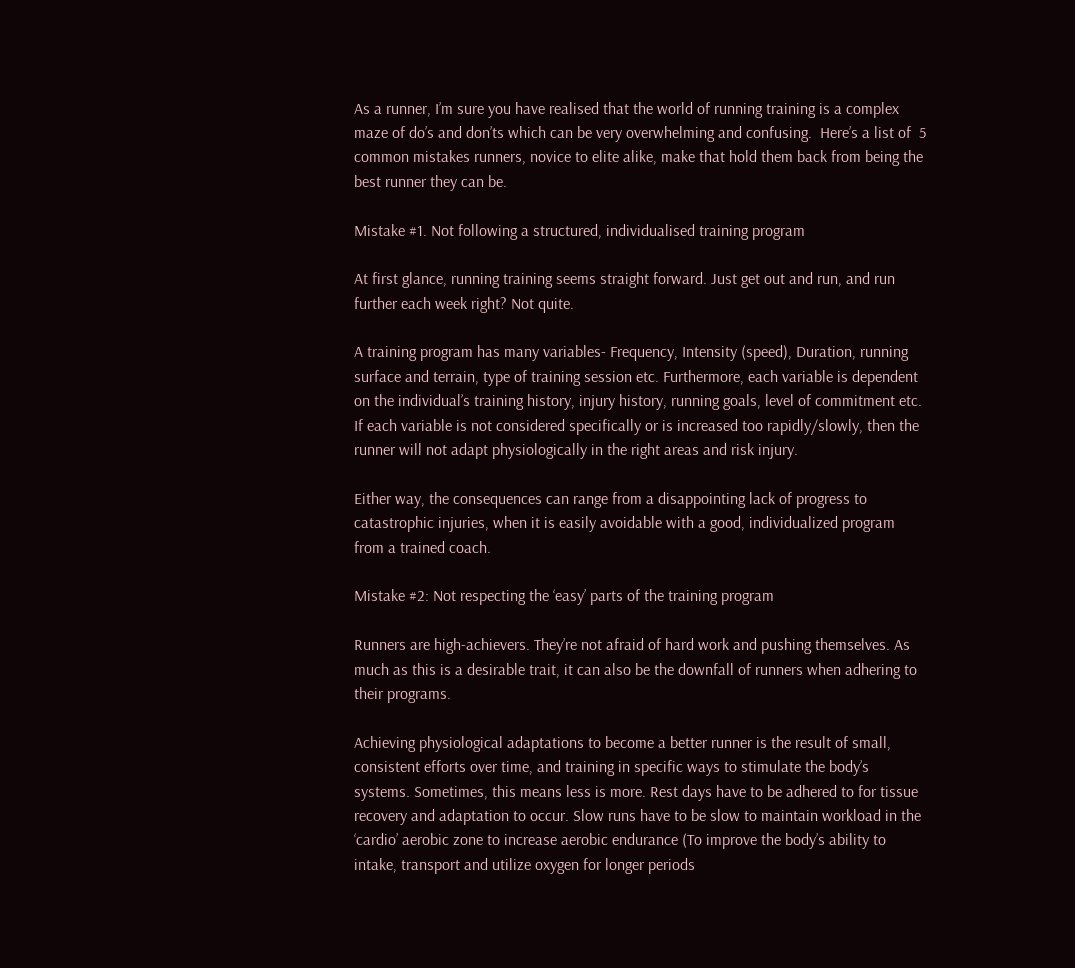As a runner, I’m sure you have realised that the world of running training is a complex maze of do’s and don’ts which can be very overwhelming and confusing.  Here’s a list of  5 common mistakes runners, novice to elite alike, make that hold them back from being the best runner they can be.

Mistake #1. Not following a structured, individualised training program

At first glance, running training seems straight forward. Just get out and run, and run further each week right? Not quite.

A training program has many variables- Frequency, Intensity (speed), Duration, running surface and terrain, type of training session etc. Furthermore, each variable is dependent on the individual’s training history, injury history, running goals, level of commitment etc. If each variable is not considered specifically or is increased too rapidly/slowly, then the runner will not adapt physiologically in the right areas and risk injury.

Either way, the consequences can range from a disappointing lack of progress to catastrophic injuries, when it is easily avoidable with a good, individualized program from a trained coach.

Mistake #2: Not respecting the ‘easy’ parts of the training program

Runners are high-achievers. They’re not afraid of hard work and pushing themselves. As much as this is a desirable trait, it can also be the downfall of runners when adhering to their programs.

Achieving physiological adaptations to become a better runner is the result of small, consistent efforts over time, and training in specific ways to stimulate the body’s systems. Sometimes, this means less is more. Rest days have to be adhered to for tissue recovery and adaptation to occur. Slow runs have to be slow to maintain workload in the ‘cardio’ aerobic zone to increase aerobic endurance (To improve the body’s ability to intake, transport and utilize oxygen for longer periods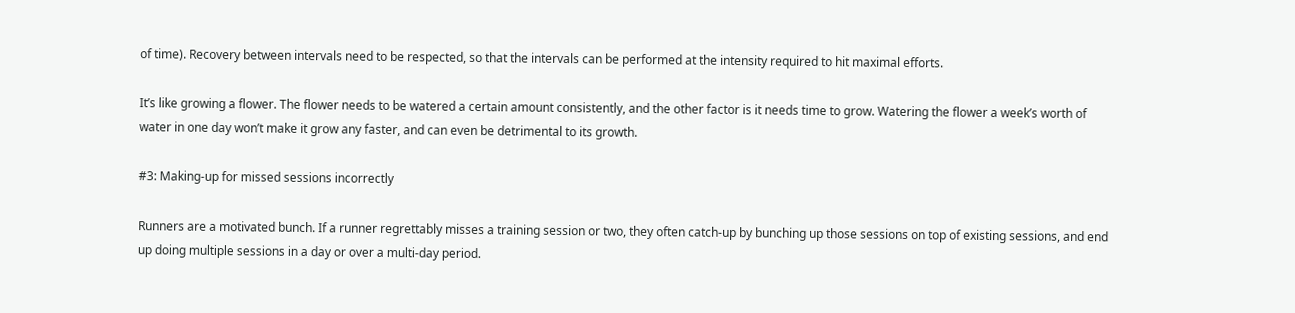of time). Recovery between intervals need to be respected, so that the intervals can be performed at the intensity required to hit maximal efforts.

It’s like growing a flower. The flower needs to be watered a certain amount consistently, and the other factor is it needs time to grow. Watering the flower a week’s worth of water in one day won’t make it grow any faster, and can even be detrimental to its growth.

#3: Making-up for missed sessions incorrectly

Runners are a motivated bunch. If a runner regrettably misses a training session or two, they often catch-up by bunching up those sessions on top of existing sessions, and end up doing multiple sessions in a day or over a multi-day period.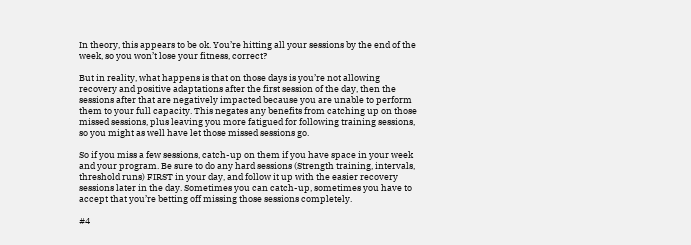In theory, this appears to be ok. You’re hitting all your sessions by the end of the week, so you won’t lose your fitness, correct?

But in reality, what happens is that on those days is you’re not allowing recovery and positive adaptations after the first session of the day, then the sessions after that are negatively impacted because you are unable to perform them to your full capacity. This negates any benefits from catching up on those missed sessions, plus leaving you more fatigued for following training sessions, so you might as well have let those missed sessions go.

So if you miss a few sessions, catch-up on them if you have space in your week and your program. Be sure to do any hard sessions (Strength training, intervals, threshold runs) FIRST in your day, and follow it up with the easier recovery sessions later in the day. Sometimes you can catch-up, sometimes you have to accept that you’re betting off missing those sessions completely.

#4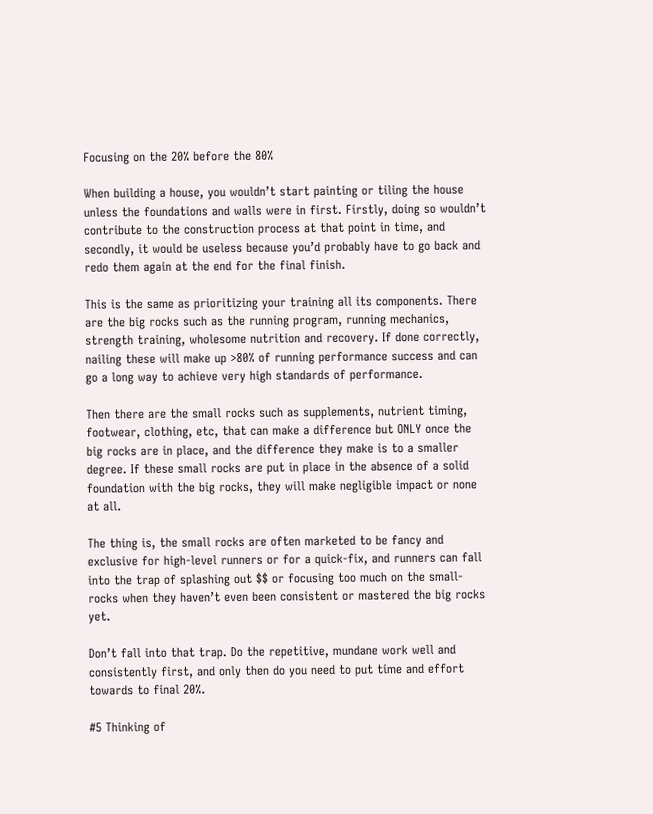Focusing on the 20% before the 80%

When building a house, you wouldn’t start painting or tiling the house unless the foundations and walls were in first. Firstly, doing so wouldn’t contribute to the construction process at that point in time, and secondly, it would be useless because you’d probably have to go back and redo them again at the end for the final finish.

This is the same as prioritizing your training all its components. There are the big rocks such as the running program, running mechanics, strength training, wholesome nutrition and recovery. If done correctly, nailing these will make up >80% of running performance success and can go a long way to achieve very high standards of performance.

Then there are the small rocks such as supplements, nutrient timing, footwear, clothing, etc, that can make a difference but ONLY once the big rocks are in place, and the difference they make is to a smaller degree. If these small rocks are put in place in the absence of a solid foundation with the big rocks, they will make negligible impact or none at all.

The thing is, the small rocks are often marketed to be fancy and exclusive for high-level runners or for a quick-fix, and runners can fall into the trap of splashing out $$ or focusing too much on the small-rocks when they haven’t even been consistent or mastered the big rocks yet.

Don’t fall into that trap. Do the repetitive, mundane work well and consistently first, and only then do you need to put time and effort towards to final 20%.

#5 Thinking of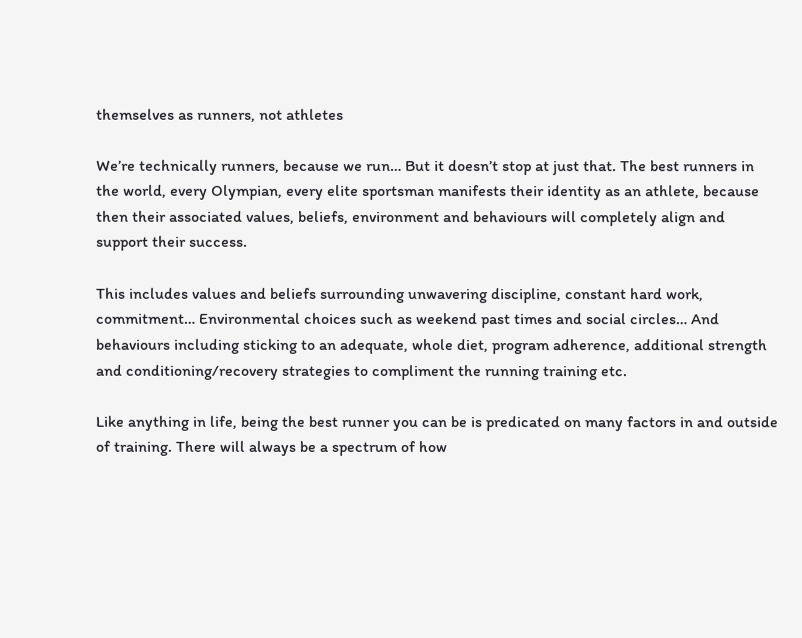themselves as runners, not athletes

We’re technically runners, because we run… But it doesn’t stop at just that. The best runners in the world, every Olympian, every elite sportsman manifests their identity as an athlete, because then their associated values, beliefs, environment and behaviours will completely align and support their success.

This includes values and beliefs surrounding unwavering discipline, constant hard work, commitment… Environmental choices such as weekend past times and social circles… And behaviours including sticking to an adequate, whole diet, program adherence, additional strength and conditioning/recovery strategies to compliment the running training etc.

Like anything in life, being the best runner you can be is predicated on many factors in and outside of training. There will always be a spectrum of how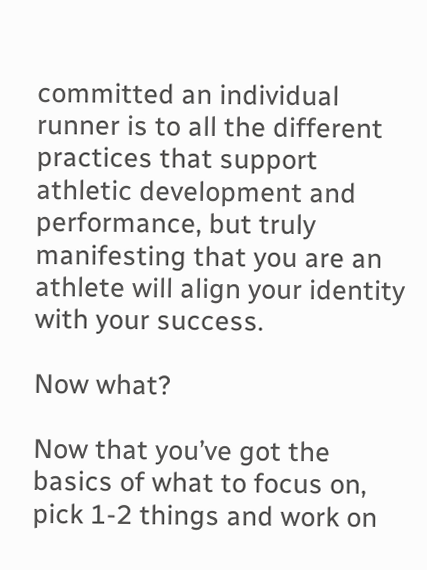committed an individual runner is to all the different practices that support athletic development and performance, but truly manifesting that you are an athlete will align your identity with your success.

Now what?

Now that you’ve got the basics of what to focus on, pick 1-2 things and work on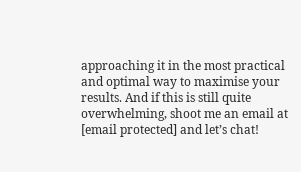approaching it in the most practical and optimal way to maximise your results. And if this is still quite overwhelming, shoot me an email at [email protected] and let’s chat!